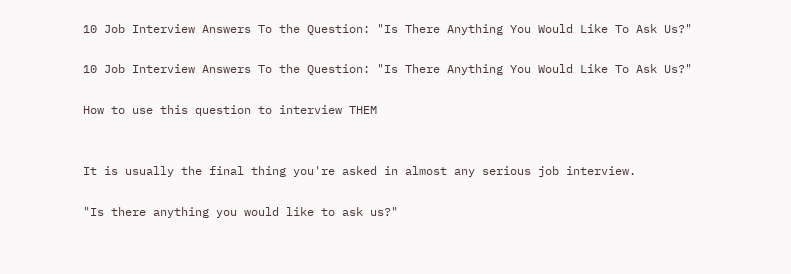10 Job Interview Answers To the Question: "Is There Anything You Would Like To Ask Us?"

10 Job Interview Answers To the Question: "Is There Anything You Would Like To Ask Us?"

How to use this question to interview THEM


It is usually the final thing you're asked in almost any serious job interview.

"Is there anything you would like to ask us?"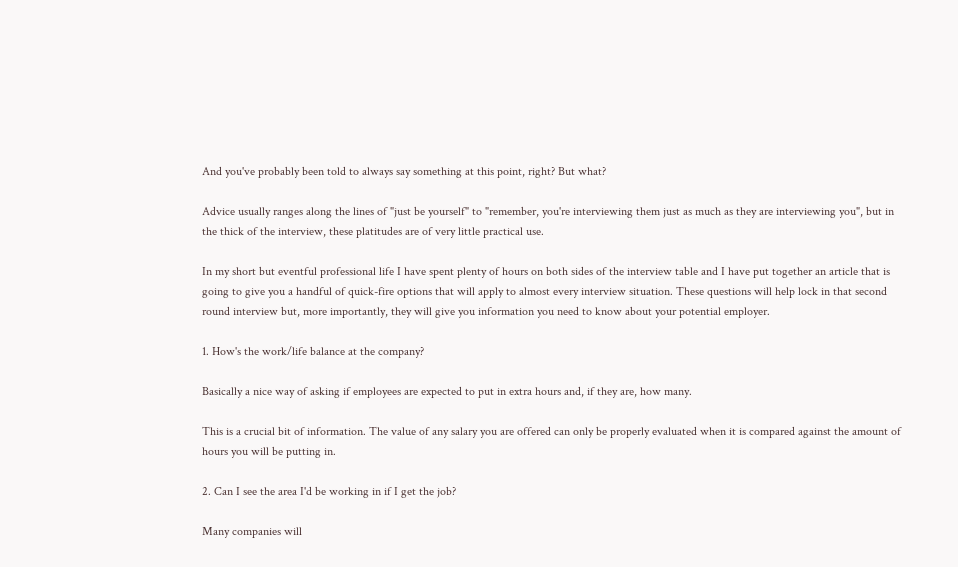And you've probably been told to always say something at this point, right? But what?

Advice usually ranges along the lines of "just be yourself" to "remember, you're interviewing them just as much as they are interviewing you", but in the thick of the interview, these platitudes are of very little practical use.

In my short but eventful professional life I have spent plenty of hours on both sides of the interview table and I have put together an article that is going to give you a handful of quick-fire options that will apply to almost every interview situation. These questions will help lock in that second round interview but, more importantly, they will give you information you need to know about your potential employer.

1. How's the work/life balance at the company?

Basically a nice way of asking if employees are expected to put in extra hours and, if they are, how many.

This is a crucial bit of information. The value of any salary you are offered can only be properly evaluated when it is compared against the amount of hours you will be putting in.

2. Can I see the area I'd be working in if I get the job?

Many companies will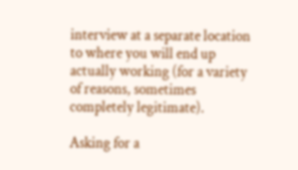interview at a separate location to where you will end up actually working (for a variety of reasons, sometimes completely legitimate).

Asking for a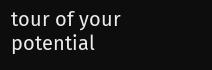tour of your potential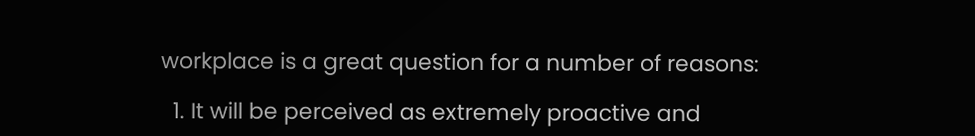workplace is a great question for a number of reasons:

  1. It will be perceived as extremely proactive and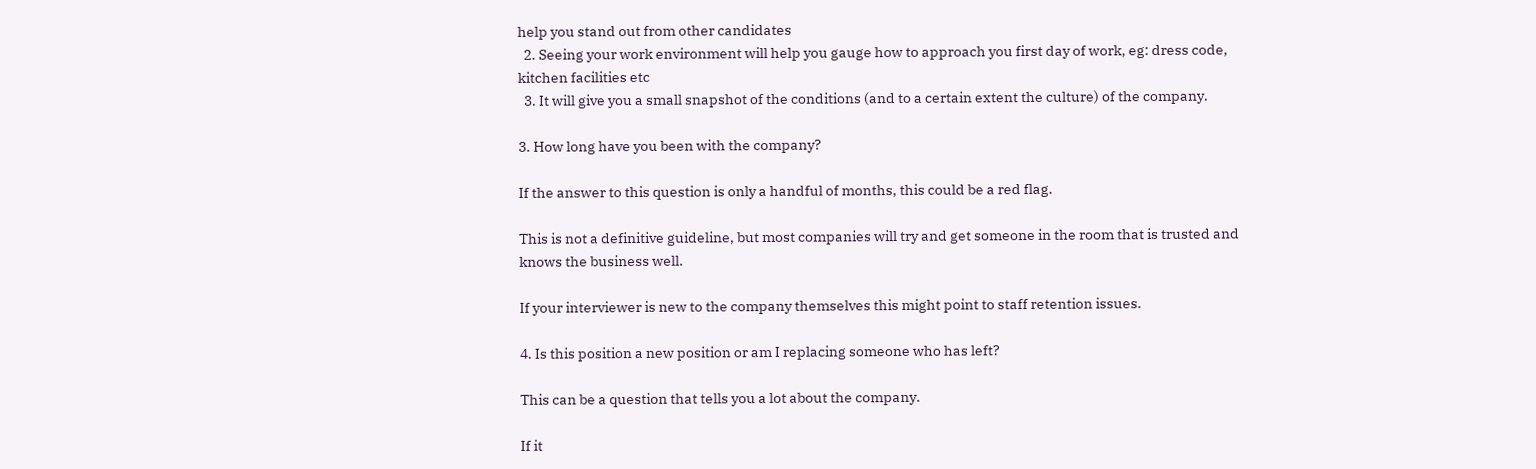help you stand out from other candidates
  2. Seeing your work environment will help you gauge how to approach you first day of work, eg: dress code, kitchen facilities etc
  3. It will give you a small snapshot of the conditions (and to a certain extent the culture) of the company.

3. How long have you been with the company?

If the answer to this question is only a handful of months, this could be a red flag.

This is not a definitive guideline, but most companies will try and get someone in the room that is trusted and knows the business well.

If your interviewer is new to the company themselves this might point to staff retention issues.

4. Is this position a new position or am I replacing someone who has left?

This can be a question that tells you a lot about the company.

If it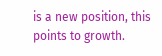is a new position, this points to growth.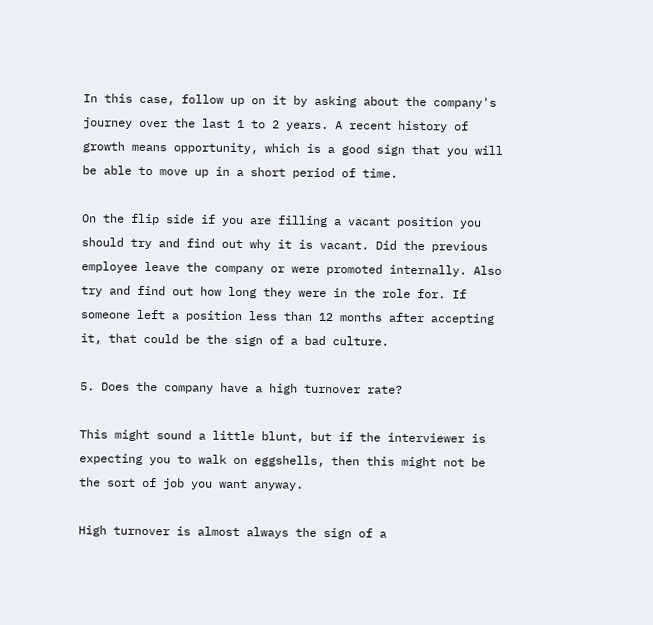In this case, follow up on it by asking about the company's journey over the last 1 to 2 years. A recent history of growth means opportunity, which is a good sign that you will be able to move up in a short period of time.

On the flip side if you are filling a vacant position you should try and find out why it is vacant. Did the previous employee leave the company or were promoted internally. Also try and find out how long they were in the role for. If someone left a position less than 12 months after accepting it, that could be the sign of a bad culture.

5. Does the company have a high turnover rate?

This might sound a little blunt, but if the interviewer is expecting you to walk on eggshells, then this might not be the sort of job you want anyway.

High turnover is almost always the sign of a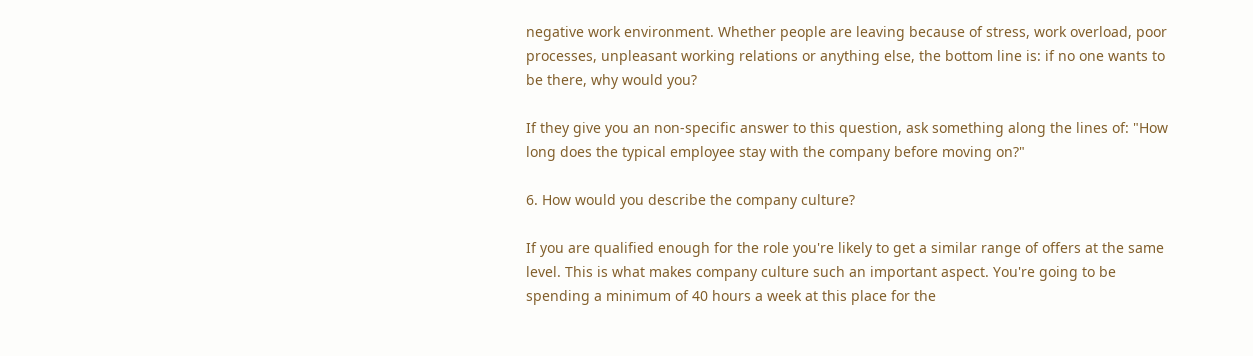negative work environment. Whether people are leaving because of stress, work overload, poor processes, unpleasant working relations or anything else, the bottom line is: if no one wants to be there, why would you?

If they give you an non-specific answer to this question, ask something along the lines of: "How long does the typical employee stay with the company before moving on?"

6. How would you describe the company culture?

If you are qualified enough for the role you're likely to get a similar range of offers at the same level. This is what makes company culture such an important aspect. You're going to be spending a minimum of 40 hours a week at this place for the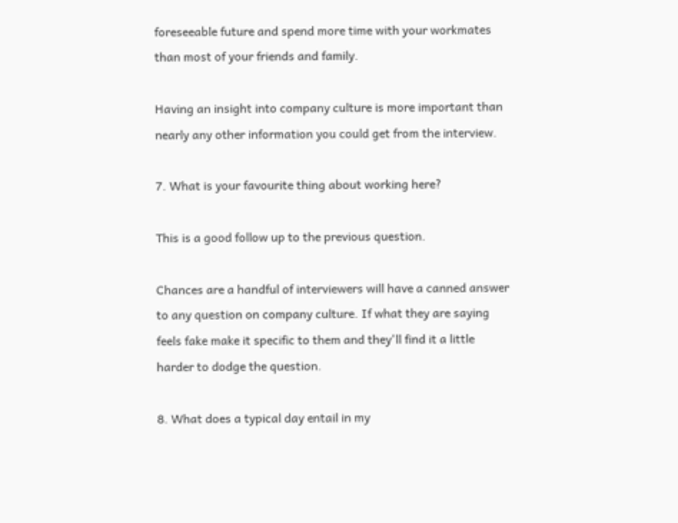foreseeable future and spend more time with your workmates than most of your friends and family.

Having an insight into company culture is more important than nearly any other information you could get from the interview.

7. What is your favourite thing about working here?

This is a good follow up to the previous question.

Chances are a handful of interviewers will have a canned answer to any question on company culture. If what they are saying feels fake make it specific to them and they'll find it a little harder to dodge the question.

8. What does a typical day entail in my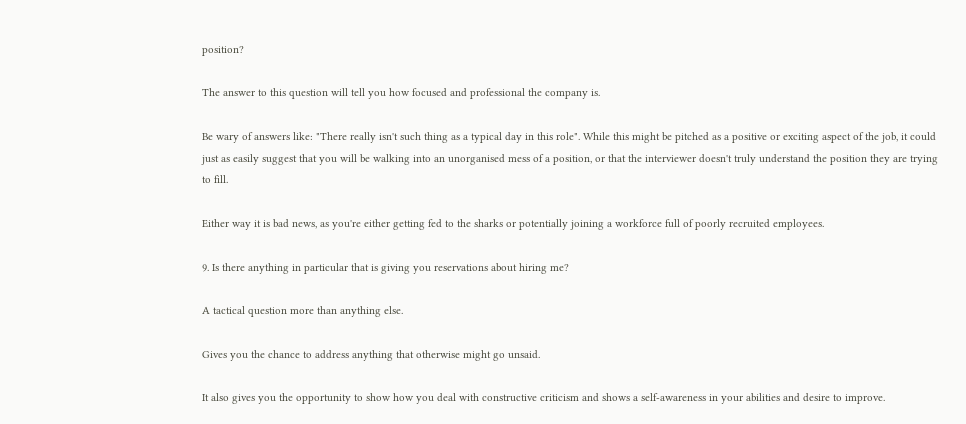position?

The answer to this question will tell you how focused and professional the company is.

Be wary of answers like: "There really isn't such thing as a typical day in this role". While this might be pitched as a positive or exciting aspect of the job, it could just as easily suggest that you will be walking into an unorganised mess of a position, or that the interviewer doesn't truly understand the position they are trying to fill.

Either way it is bad news, as you're either getting fed to the sharks or potentially joining a workforce full of poorly recruited employees.

9. Is there anything in particular that is giving you reservations about hiring me?

A tactical question more than anything else.

Gives you the chance to address anything that otherwise might go unsaid.

It also gives you the opportunity to show how you deal with constructive criticism and shows a self-awareness in your abilities and desire to improve.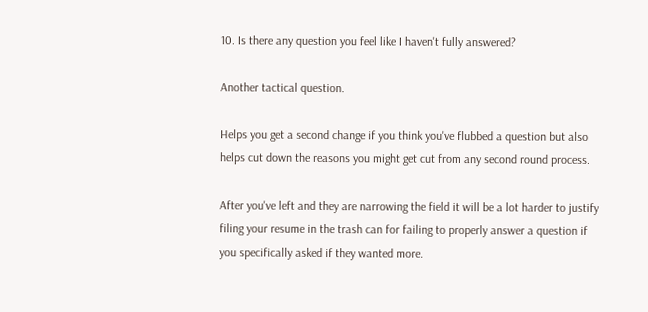10. Is there any question you feel like I haven't fully answered?

Another tactical question.

Helps you get a second change if you think you've flubbed a question but also helps cut down the reasons you might get cut from any second round process.

After you've left and they are narrowing the field it will be a lot harder to justify filing your resume in the trash can for failing to properly answer a question if you specifically asked if they wanted more.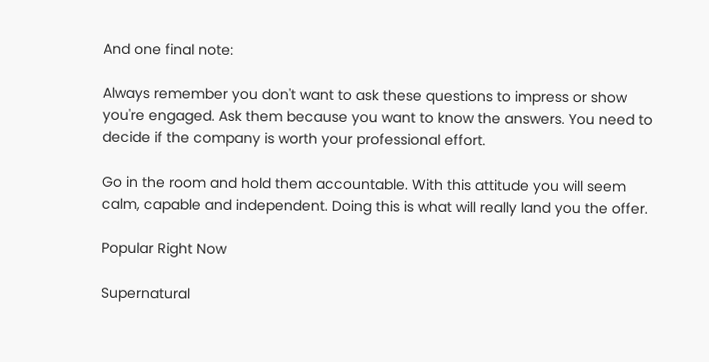And one final note:

Always remember you don't want to ask these questions to impress or show you're engaged. Ask them because you want to know the answers. You need to decide if the company is worth your professional effort.

Go in the room and hold them accountable. With this attitude you will seem calm, capable and independent. Doing this is what will really land you the offer.

Popular Right Now

Supernatural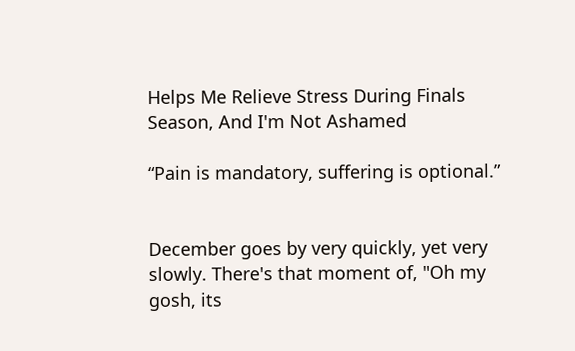Helps Me Relieve Stress During Finals Season, And I'm Not Ashamed

“Pain is mandatory, suffering is optional.”


December goes by very quickly, yet very slowly. There's that moment of, "Oh my gosh, its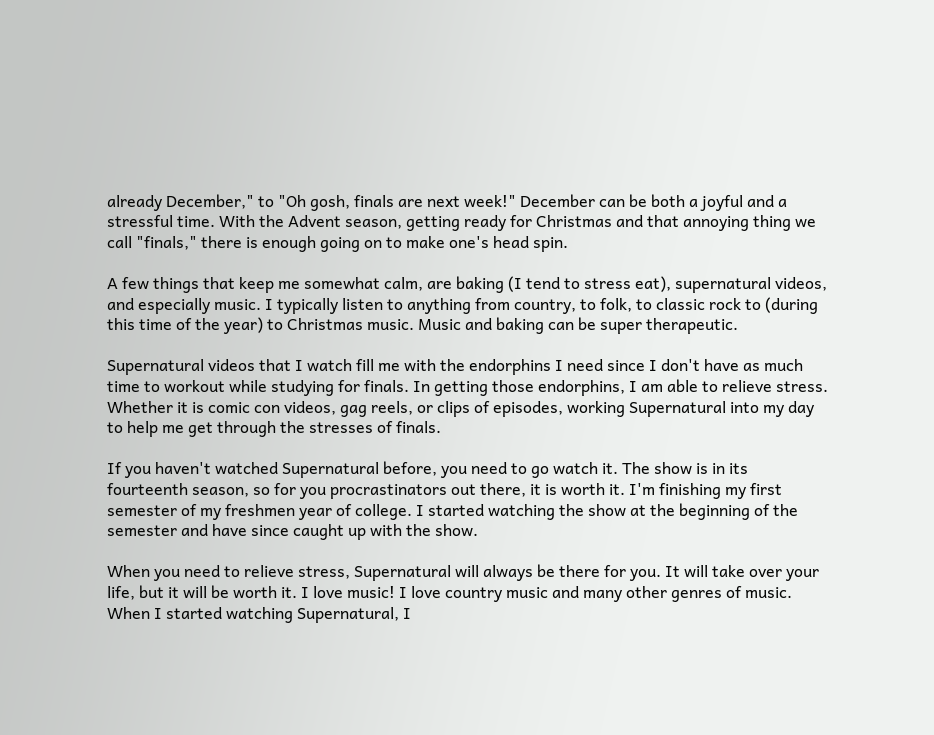already December," to "Oh gosh, finals are next week!" December can be both a joyful and a stressful time. With the Advent season, getting ready for Christmas and that annoying thing we call "finals," there is enough going on to make one's head spin.

A few things that keep me somewhat calm, are baking (I tend to stress eat), supernatural videos, and especially music. I typically listen to anything from country, to folk, to classic rock to (during this time of the year) to Christmas music. Music and baking can be super therapeutic.

Supernatural videos that I watch fill me with the endorphins I need since I don't have as much time to workout while studying for finals. In getting those endorphins, I am able to relieve stress. Whether it is comic con videos, gag reels, or clips of episodes, working Supernatural into my day to help me get through the stresses of finals.

If you haven't watched Supernatural before, you need to go watch it. The show is in its fourteenth season, so for you procrastinators out there, it is worth it. I'm finishing my first semester of my freshmen year of college. I started watching the show at the beginning of the semester and have since caught up with the show.

When you need to relieve stress, Supernatural will always be there for you. It will take over your life, but it will be worth it. I love music! I love country music and many other genres of music. When I started watching Supernatural, I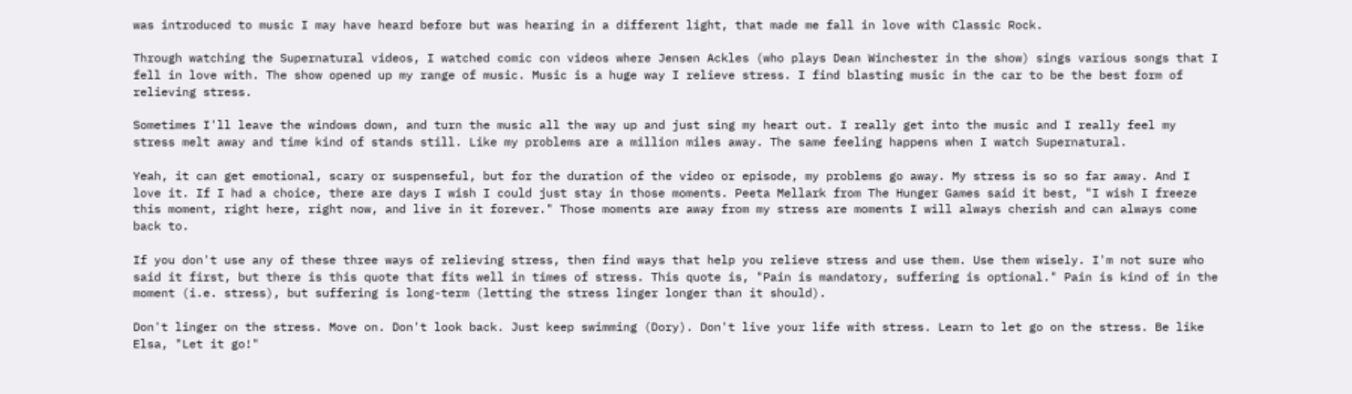was introduced to music I may have heard before but was hearing in a different light, that made me fall in love with Classic Rock.

Through watching the Supernatural videos, I watched comic con videos where Jensen Ackles (who plays Dean Winchester in the show) sings various songs that I fell in love with. The show opened up my range of music. Music is a huge way I relieve stress. I find blasting music in the car to be the best form of relieving stress.

Sometimes I'll leave the windows down, and turn the music all the way up and just sing my heart out. I really get into the music and I really feel my stress melt away and time kind of stands still. Like my problems are a million miles away. The same feeling happens when I watch Supernatural.

Yeah, it can get emotional, scary or suspenseful, but for the duration of the video or episode, my problems go away. My stress is so so far away. And I love it. If I had a choice, there are days I wish I could just stay in those moments. Peeta Mellark from The Hunger Games said it best, "I wish I freeze this moment, right here, right now, and live in it forever." Those moments are away from my stress are moments I will always cherish and can always come back to.

If you don't use any of these three ways of relieving stress, then find ways that help you relieve stress and use them. Use them wisely. I'm not sure who said it first, but there is this quote that fits well in times of stress. This quote is, "Pain is mandatory, suffering is optional." Pain is kind of in the moment (i.e. stress), but suffering is long-term (letting the stress linger longer than it should).

Don't linger on the stress. Move on. Don't look back. Just keep swimming (Dory). Don't live your life with stress. Learn to let go on the stress. Be like Elsa, "Let it go!"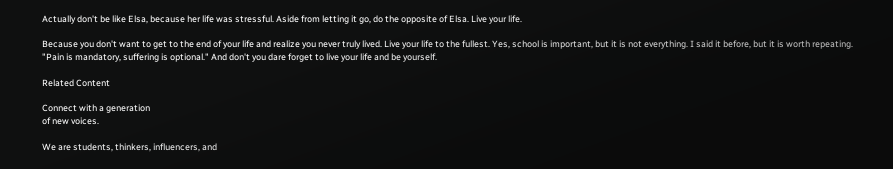Actually don't be like Elsa, because her life was stressful. Aside from letting it go, do the opposite of Elsa. Live your life.

Because you don't want to get to the end of your life and realize you never truly lived. Live your life to the fullest. Yes, school is important, but it is not everything. I said it before, but it is worth repeating. "Pain is mandatory, suffering is optional." And don't you dare forget to live your life and be yourself.

Related Content

Connect with a generation
of new voices.

We are students, thinkers, influencers, and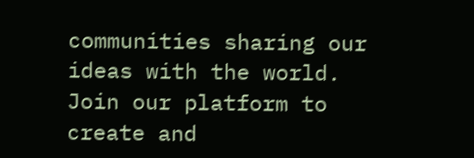communities sharing our ideas with the world. Join our platform to create and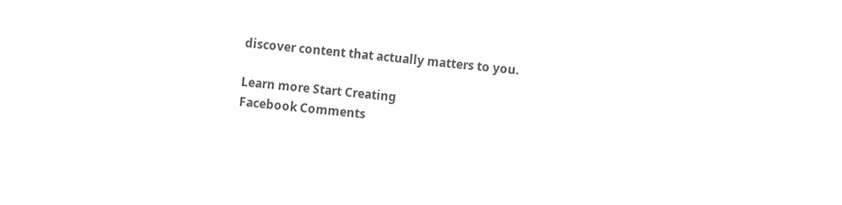discover content that actually matters to you.

Learn more Start Creating
Facebook Comments